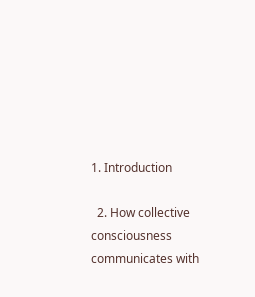1. Introduction

  2. How collective consciousness communicates with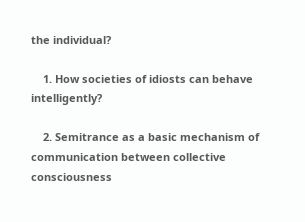the individual?

    1. How societies of idiosts can behave intelligently?

    2. Semitrance as a basic mechanism of communication between collective consciousness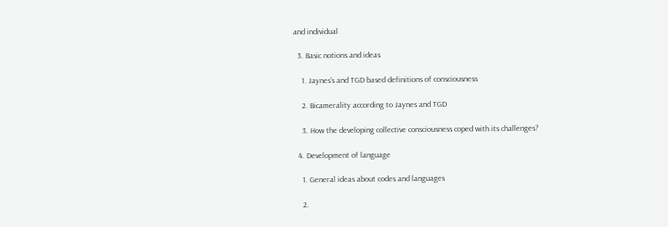and individual

  3. Basic notions and ideas

    1. Jaynes's and TGD based definitions of consciousness

    2. Bicamerality according to Jaynes and TGD

    3. How the developing collective consciousness coped with its challenges?

  4. Development of language

    1. General ideas about codes and languages

    2.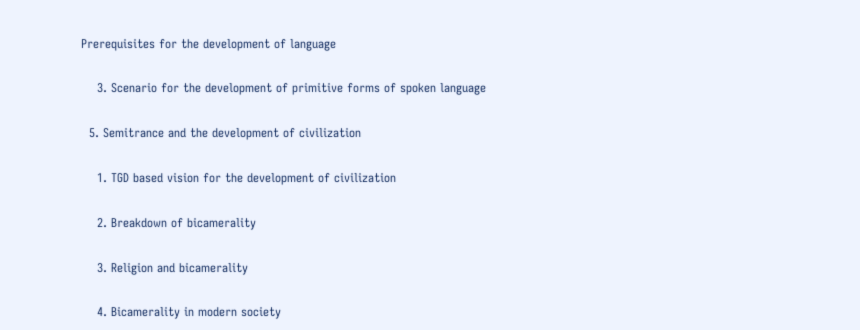Prerequisites for the development of language

    3. Scenario for the development of primitive forms of spoken language

  5. Semitrance and the development of civilization

    1. TGD based vision for the development of civilization

    2. Breakdown of bicamerality

    3. Religion and bicamerality

    4. Bicamerality in modern society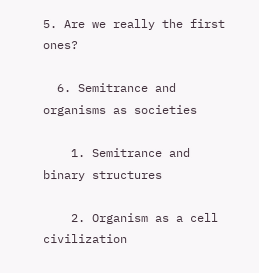5. Are we really the first ones?

  6. Semitrance and organisms as societies

    1. Semitrance and binary structures

    2. Organism as a cell civilization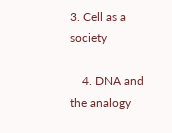3. Cell as a society

    4. DNA and the analogy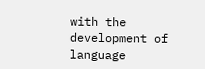with the development of language